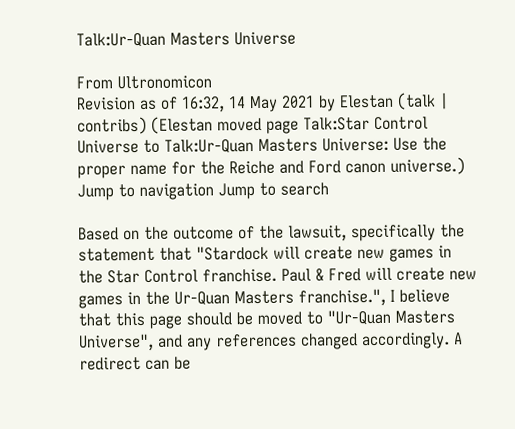Talk:Ur-Quan Masters Universe

From Ultronomicon
Revision as of 16:32, 14 May 2021 by Elestan (talk | contribs) (Elestan moved page Talk:Star Control Universe to Talk:Ur-Quan Masters Universe: Use the proper name for the Reiche and Ford canon universe.)
Jump to navigation Jump to search

Based on the outcome of the lawsuit, specifically the statement that "Stardock will create new games in the Star Control franchise. Paul & Fred will create new games in the Ur-Quan Masters franchise.", I believe that this page should be moved to "Ur-Quan Masters Universe", and any references changed accordingly. A redirect can be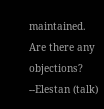maintained. Are there any objections? --Elestan (talk)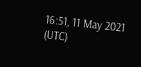16:51, 11 May 2021 (UTC)